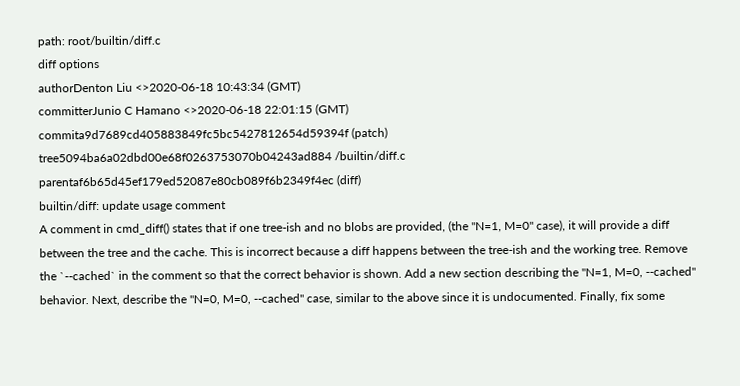path: root/builtin/diff.c
diff options
authorDenton Liu <>2020-06-18 10:43:34 (GMT)
committerJunio C Hamano <>2020-06-18 22:01:15 (GMT)
commita9d7689cd405883849fc5bc5427812654d59394f (patch)
tree5094ba6a02dbd00e68f0263753070b04243ad884 /builtin/diff.c
parentaf6b65d45ef179ed52087e80cb089f6b2349f4ec (diff)
builtin/diff: update usage comment
A comment in cmd_diff() states that if one tree-ish and no blobs are provided, (the "N=1, M=0" case), it will provide a diff between the tree and the cache. This is incorrect because a diff happens between the tree-ish and the working tree. Remove the `--cached` in the comment so that the correct behavior is shown. Add a new section describing the "N=1, M=0, --cached" behavior. Next, describe the "N=0, M=0, --cached" case, similar to the above since it is undocumented. Finally, fix some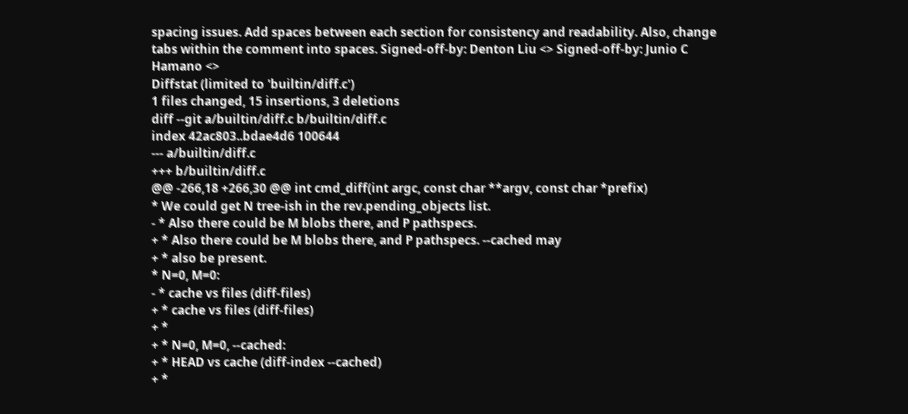spacing issues. Add spaces between each section for consistency and readability. Also, change tabs within the comment into spaces. Signed-off-by: Denton Liu <> Signed-off-by: Junio C Hamano <>
Diffstat (limited to 'builtin/diff.c')
1 files changed, 15 insertions, 3 deletions
diff --git a/builtin/diff.c b/builtin/diff.c
index 42ac803..bdae4d6 100644
--- a/builtin/diff.c
+++ b/builtin/diff.c
@@ -266,18 +266,30 @@ int cmd_diff(int argc, const char **argv, const char *prefix)
* We could get N tree-ish in the rev.pending_objects list.
- * Also there could be M blobs there, and P pathspecs.
+ * Also there could be M blobs there, and P pathspecs. --cached may
+ * also be present.
* N=0, M=0:
- * cache vs files (diff-files)
+ * cache vs files (diff-files)
+ *
+ * N=0, M=0, --cached:
+ * HEAD vs cache (diff-index --cached)
+ *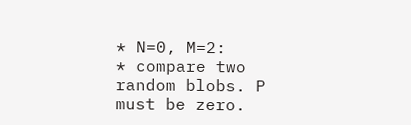* N=0, M=2:
* compare two random blobs. P must be zero.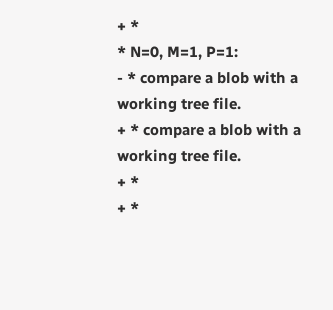+ *
* N=0, M=1, P=1:
- * compare a blob with a working tree file.
+ * compare a blob with a working tree file.
+ *
+ *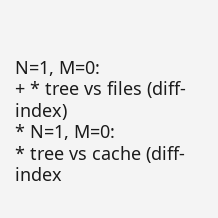N=1, M=0:
+ * tree vs files (diff-index)
* N=1, M=0:
* tree vs cache (diff-index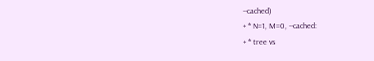--cached)
+ * N=1, M=0, --cached:
+ * tree vs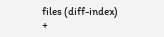files (diff-index)
+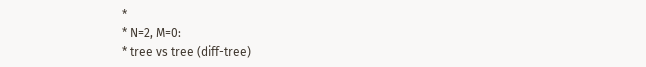*
* N=2, M=0:
* tree vs tree (diff-tree)